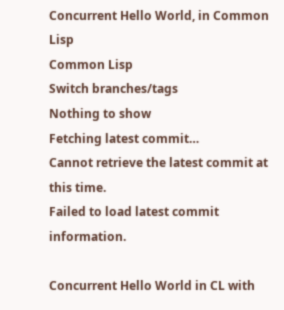Concurrent Hello World, in Common Lisp
Common Lisp
Switch branches/tags
Nothing to show
Fetching latest commit…
Cannot retrieve the latest commit at this time.
Failed to load latest commit information.

Concurrent Hello World in CL with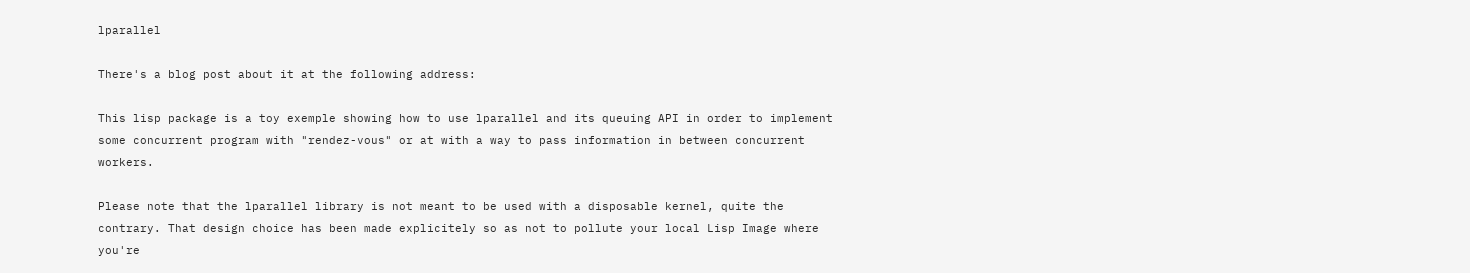lparallel

There's a blog post about it at the following address:

This lisp package is a toy exemple showing how to use lparallel and its queuing API in order to implement some concurrent program with "rendez-vous" or at with a way to pass information in between concurrent workers.

Please note that the lparallel library is not meant to be used with a disposable kernel, quite the contrary. That design choice has been made explicitely so as not to pollute your local Lisp Image where you're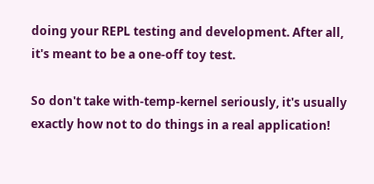doing your REPL testing and development. After all, it's meant to be a one-off toy test.

So don't take with-temp-kernel seriously, it's usually exactly how not to do things in a real application!